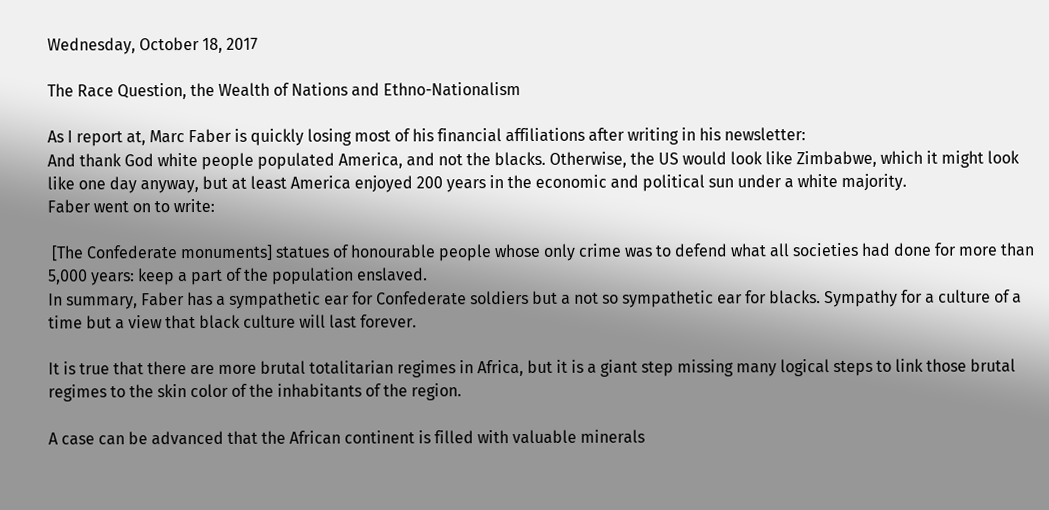Wednesday, October 18, 2017

The Race Question, the Wealth of Nations and Ethno-Nationalism

As I report at, Marc Faber is quickly losing most of his financial affiliations after writing in his newsletter:
And thank God white people populated America, and not the blacks. Otherwise, the US would look like Zimbabwe, which it might look like one day anyway, but at least America enjoyed 200 years in the economic and political sun under a white majority.
Faber went on to write:

 [The Confederate monuments] statues of honourable people whose only crime was to defend what all societies had done for more than 5,000 years: keep a part of the population enslaved.
In summary, Faber has a sympathetic ear for Confederate soldiers but a not so sympathetic ear for blacks. Sympathy for a culture of a time but a view that black culture will last forever.

It is true that there are more brutal totalitarian regimes in Africa, but it is a giant step missing many logical steps to link those brutal regimes to the skin color of the inhabitants of the region.

A case can be advanced that the African continent is filled with valuable minerals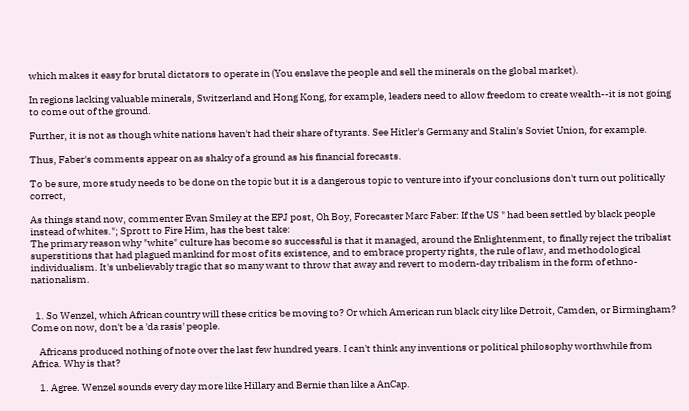which makes it easy for brutal dictators to operate in (You enslave the people and sell the minerals on the global market).

In regions lacking valuable minerals, Switzerland and Hong Kong, for example, leaders need to allow freedom to create wealth--it is not going to come out of the ground.

Further, it is not as though white nations haven't had their share of tyrants. See Hitler's Germany and Stalin's Soviet Union, for example.

Thus, Faber's comments appear on as shaky of a ground as his financial forecasts.

To be sure, more study needs to be done on the topic but it is a dangerous topic to venture into if your conclusions don't turn out politically correct,

As things stand now, commenter Evan Smiley at the EPJ post, Oh Boy, Forecaster Marc Faber: If the US " had been settled by black people instead of whites."; Sprott to Fire Him, has the best take:
The primary reason why "white" culture has become so successful is that it managed, around the Enlightenment, to finally reject the tribalist superstitions that had plagued mankind for most of its existence, and to embrace property rights, the rule of law, and methodological individualism. It's unbelievably tragic that so many want to throw that away and revert to modern-day tribalism in the form of ethno-nationalism.


  1. So Wenzel, which African country will these critics be moving to? Or which American run black city like Detroit, Camden, or Birmingham? Come on now, don't be a 'da rasis' people.

    Africans produced nothing of note over the last few hundred years. I can't think any inventions or political philosophy worthwhile from Africa. Why is that?

    1. Agree. Wenzel sounds every day more like Hillary and Bernie than like a AnCap.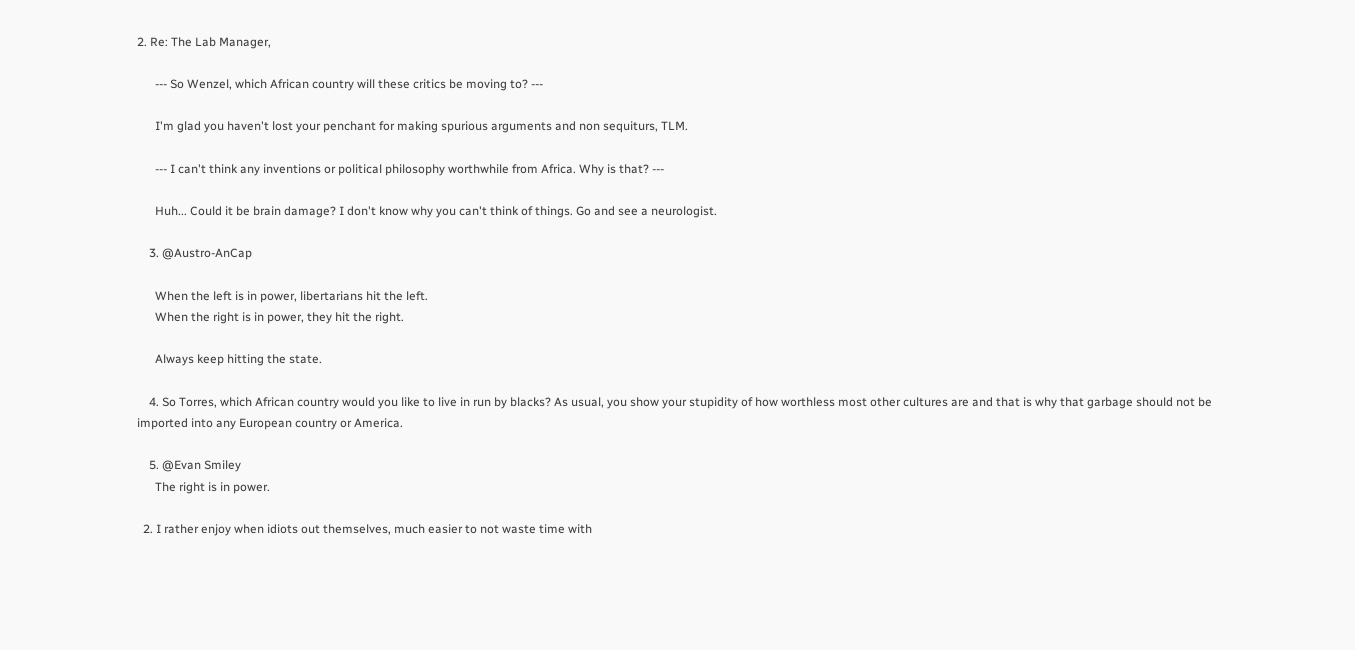2. Re: The Lab Manager,

      --- So Wenzel, which African country will these critics be moving to? ---

      I'm glad you haven't lost your penchant for making spurious arguments and non sequiturs, TLM.

      --- I can't think any inventions or political philosophy worthwhile from Africa. Why is that? ---

      Huh... Could it be brain damage? I don't know why you can't think of things. Go and see a neurologist.

    3. @Austro-AnCap

      When the left is in power, libertarians hit the left.
      When the right is in power, they hit the right.

      Always keep hitting the state.

    4. So Torres, which African country would you like to live in run by blacks? As usual, you show your stupidity of how worthless most other cultures are and that is why that garbage should not be imported into any European country or America.

    5. @Evan Smiley
      The right is in power.

  2. I rather enjoy when idiots out themselves, much easier to not waste time with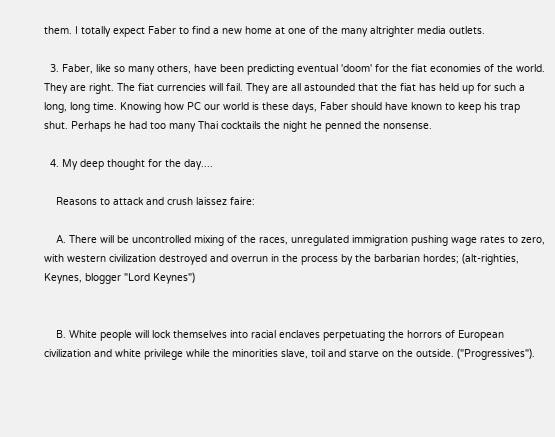them. I totally expect Faber to find a new home at one of the many altrighter media outlets.

  3. Faber, like so many others, have been predicting eventual 'doom' for the fiat economies of the world. They are right. The fiat currencies will fail. They are all astounded that the fiat has held up for such a long, long time. Knowing how PC our world is these days, Faber should have known to keep his trap shut. Perhaps he had too many Thai cocktails the night he penned the nonsense.

  4. My deep thought for the day....

    Reasons to attack and crush laissez faire:

    A. There will be uncontrolled mixing of the races, unregulated immigration pushing wage rates to zero, with western civilization destroyed and overrun in the process by the barbarian hordes; (alt-righties, Keynes, blogger "Lord Keynes")


    B. White people will lock themselves into racial enclaves perpetuating the horrors of European civilization and white privilege while the minorities slave, toil and starve on the outside. ("Progressives").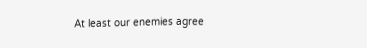At least our enemies agree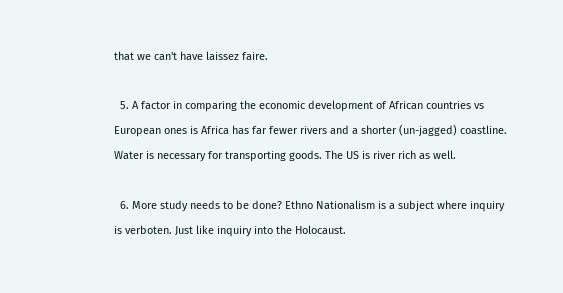that we can't have laissez faire.

  5. A factor in comparing the economic development of African countries vs European ones is Africa has far fewer rivers and a shorter (un-jagged) coastline. Water is necessary for transporting goods. The US is river rich as well.

  6. More study needs to be done? Ethno Nationalism is a subject where inquiry is verboten. Just like inquiry into the Holocaust.